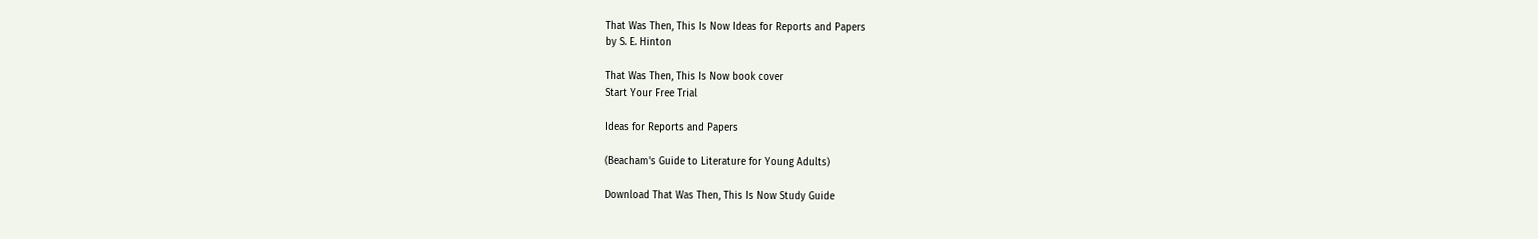That Was Then, This Is Now Ideas for Reports and Papers
by S. E. Hinton

That Was Then, This Is Now book cover
Start Your Free Trial

Ideas for Reports and Papers

(Beacham's Guide to Literature for Young Adults)

Download That Was Then, This Is Now Study Guide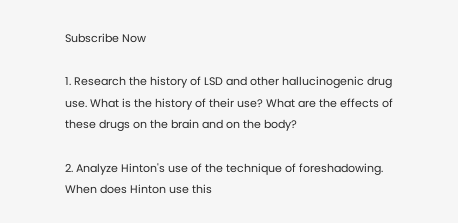Subscribe Now

1. Research the history of LSD and other hallucinogenic drug use. What is the history of their use? What are the effects of these drugs on the brain and on the body?

2. Analyze Hinton's use of the technique of foreshadowing. When does Hinton use this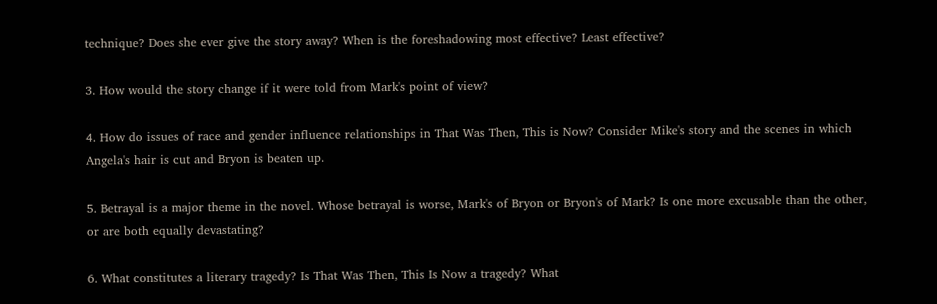technique? Does she ever give the story away? When is the foreshadowing most effective? Least effective?

3. How would the story change if it were told from Mark's point of view?

4. How do issues of race and gender influence relationships in That Was Then, This is Now? Consider Mike's story and the scenes in which Angela's hair is cut and Bryon is beaten up.

5. Betrayal is a major theme in the novel. Whose betrayal is worse, Mark's of Bryon or Bryon's of Mark? Is one more excusable than the other, or are both equally devastating?

6. What constitutes a literary tragedy? Is That Was Then, This Is Now a tragedy? What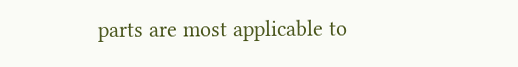parts are most applicable to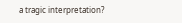a tragic interpretation?